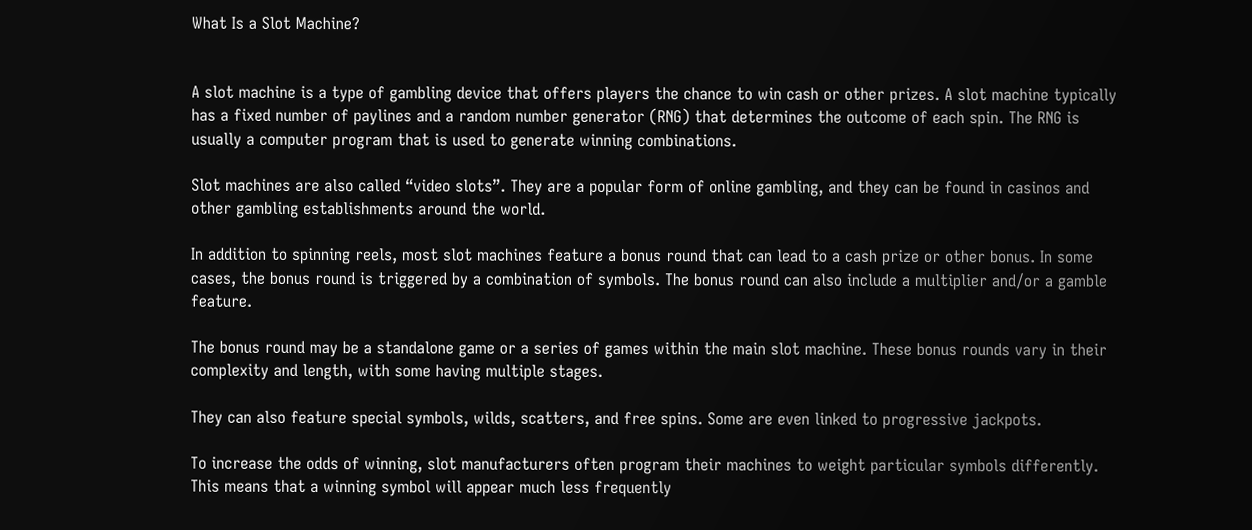What Is a Slot Machine?


A slot machine is a type of gambling device that offers players the chance to win cash or other prizes. A slot machine typically has a fixed number of paylines and a random number generator (RNG) that determines the outcome of each spin. The RNG is usually a computer program that is used to generate winning combinations.

Slot machines are also called “video slots”. They are a popular form of online gambling, and they can be found in casinos and other gambling establishments around the world.

In addition to spinning reels, most slot machines feature a bonus round that can lead to a cash prize or other bonus. In some cases, the bonus round is triggered by a combination of symbols. The bonus round can also include a multiplier and/or a gamble feature.

The bonus round may be a standalone game or a series of games within the main slot machine. These bonus rounds vary in their complexity and length, with some having multiple stages.

They can also feature special symbols, wilds, scatters, and free spins. Some are even linked to progressive jackpots.

To increase the odds of winning, slot manufacturers often program their machines to weight particular symbols differently. This means that a winning symbol will appear much less frequently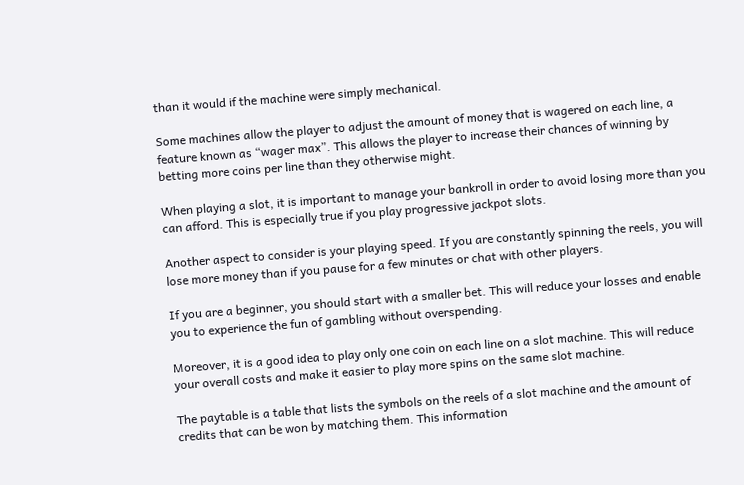than it would if the machine were simply mechanical.

Some machines allow the player to adjust the amount of money that is wagered on each line, a feature known as “wager max”. This allows the player to increase their chances of winning by betting more coins per line than they otherwise might.

When playing a slot, it is important to manage your bankroll in order to avoid losing more than you can afford. This is especially true if you play progressive jackpot slots.

Another aspect to consider is your playing speed. If you are constantly spinning the reels, you will lose more money than if you pause for a few minutes or chat with other players.

If you are a beginner, you should start with a smaller bet. This will reduce your losses and enable you to experience the fun of gambling without overspending.

Moreover, it is a good idea to play only one coin on each line on a slot machine. This will reduce your overall costs and make it easier to play more spins on the same slot machine.

The paytable is a table that lists the symbols on the reels of a slot machine and the amount of credits that can be won by matching them. This information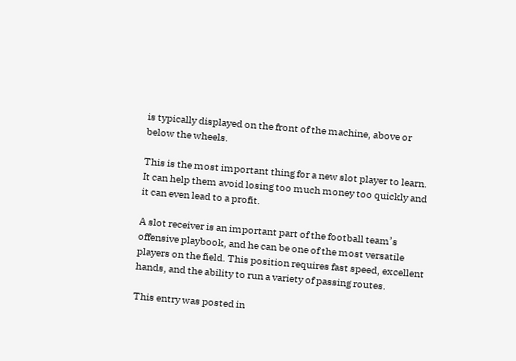is typically displayed on the front of the machine, above or below the wheels.

This is the most important thing for a new slot player to learn. It can help them avoid losing too much money too quickly and it can even lead to a profit.

A slot receiver is an important part of the football team’s offensive playbook, and he can be one of the most versatile players on the field. This position requires fast speed, excellent hands, and the ability to run a variety of passing routes.

This entry was posted in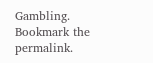Gambling. Bookmark the permalink.